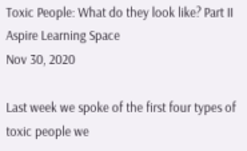Toxic People: What do they look like? Part II
Aspire Learning Space
Nov 30, 2020

Last week we spoke of the first four types of toxic people we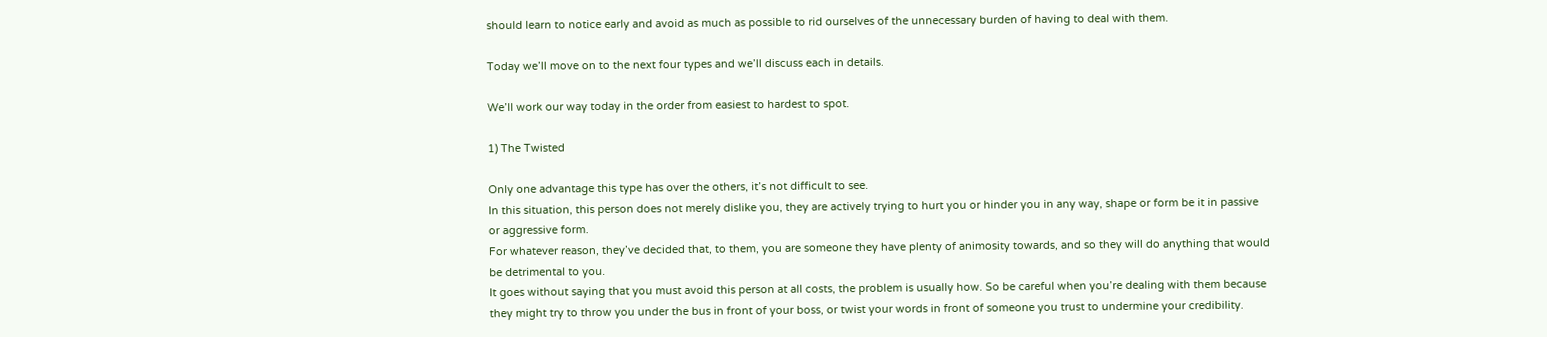should learn to notice early and avoid as much as possible to rid ourselves of the unnecessary burden of having to deal with them.

Today we’ll move on to the next four types and we’ll discuss each in details.

We’ll work our way today in the order from easiest to hardest to spot.

1) The Twisted

Only one advantage this type has over the others, it’s not difficult to see.
In this situation, this person does not merely dislike you, they are actively trying to hurt you or hinder you in any way, shape or form be it in passive or aggressive form.
For whatever reason, they’ve decided that, to them, you are someone they have plenty of animosity towards, and so they will do anything that would be detrimental to you.
It goes without saying that you must avoid this person at all costs, the problem is usually how. So be careful when you’re dealing with them because they might try to throw you under the bus in front of your boss, or twist your words in front of someone you trust to undermine your credibility.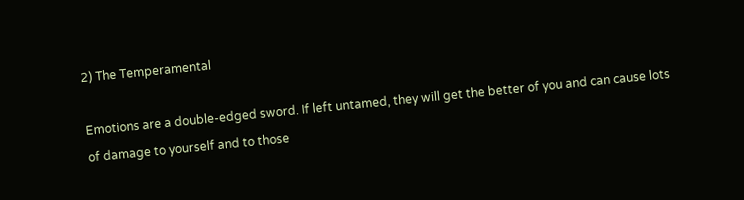2) The Temperamental

Emotions are a double-edged sword. If left untamed, they will get the better of you and can cause lots of damage to yourself and to those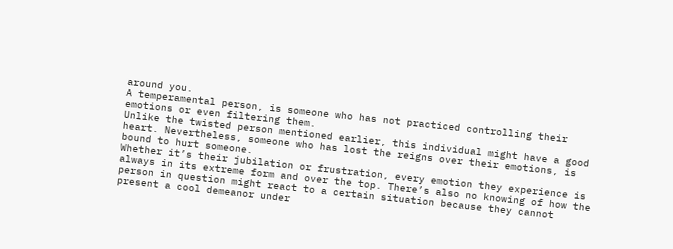around you.
A temperamental person, is someone who has not practiced controlling their emotions or even filtering them.
Unlike the twisted person mentioned earlier, this individual might have a good heart. Nevertheless, someone who has lost the reigns over their emotions, is bound to hurt someone.
Whether it’s their jubilation or frustration, every emotion they experience is always in its extreme form and over the top. There’s also no knowing of how the person in question might react to a certain situation because they cannot present a cool demeanor under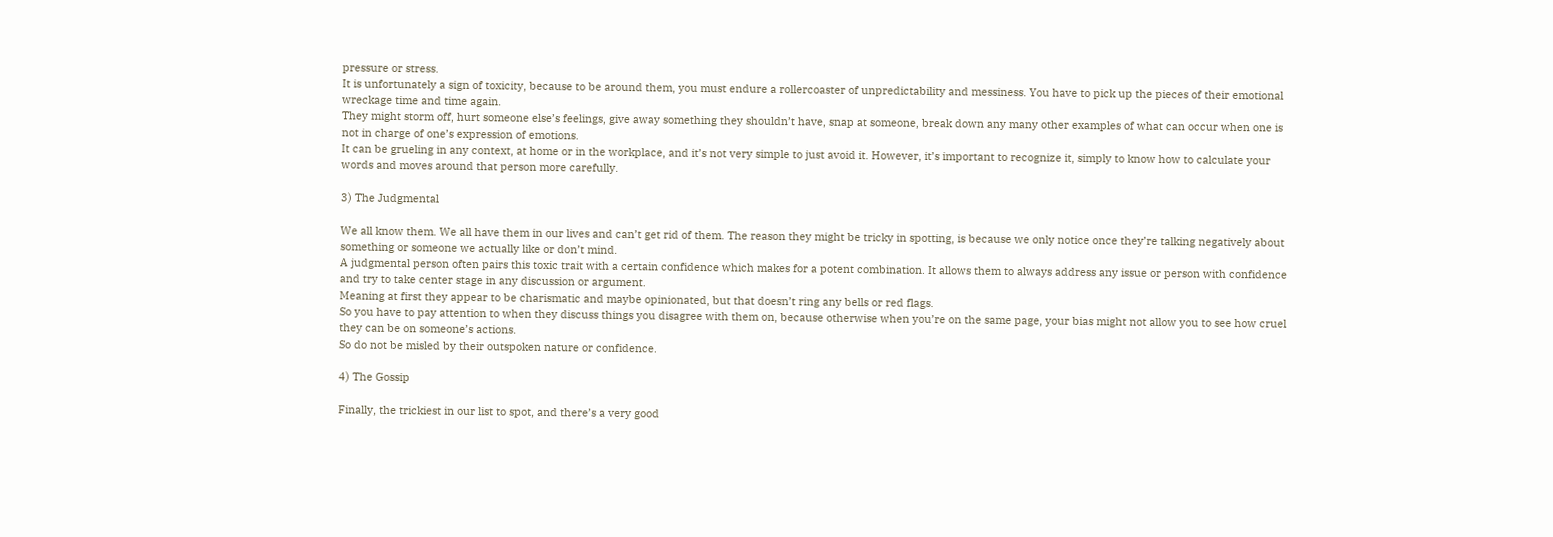pressure or stress.
It is unfortunately a sign of toxicity, because to be around them, you must endure a rollercoaster of unpredictability and messiness. You have to pick up the pieces of their emotional wreckage time and time again.
They might storm off, hurt someone else’s feelings, give away something they shouldn’t have, snap at someone, break down any many other examples of what can occur when one is not in charge of one’s expression of emotions.
It can be grueling in any context, at home or in the workplace, and it’s not very simple to just avoid it. However, it’s important to recognize it, simply to know how to calculate your words and moves around that person more carefully.

3) The Judgmental

We all know them. We all have them in our lives and can’t get rid of them. The reason they might be tricky in spotting, is because we only notice once they’re talking negatively about something or someone we actually like or don’t mind.
A judgmental person often pairs this toxic trait with a certain confidence which makes for a potent combination. It allows them to always address any issue or person with confidence and try to take center stage in any discussion or argument.
Meaning at first they appear to be charismatic and maybe opinionated, but that doesn’t ring any bells or red flags.
So you have to pay attention to when they discuss things you disagree with them on, because otherwise when you’re on the same page, your bias might not allow you to see how cruel they can be on someone’s actions.
So do not be misled by their outspoken nature or confidence.

4) The Gossip

Finally, the trickiest in our list to spot, and there’s a very good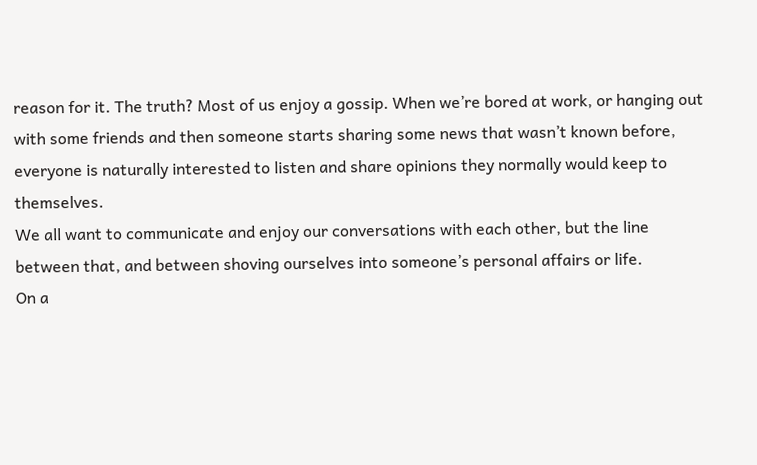reason for it. The truth? Most of us enjoy a gossip. When we’re bored at work, or hanging out with some friends and then someone starts sharing some news that wasn’t known before, everyone is naturally interested to listen and share opinions they normally would keep to themselves.
We all want to communicate and enjoy our conversations with each other, but the line between that, and between shoving ourselves into someone’s personal affairs or life.
On a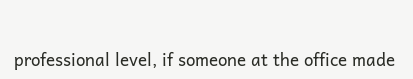professional level, if someone at the office made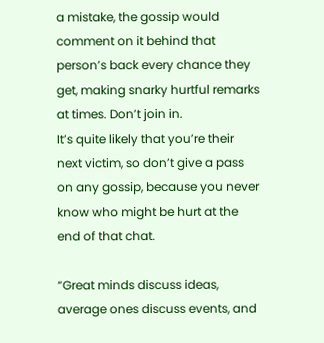a mistake, the gossip would comment on it behind that person’s back every chance they get, making snarky hurtful remarks at times. Don’t join in.
It’s quite likely that you’re their next victim, so don’t give a pass on any gossip, because you never know who might be hurt at the end of that chat.

“Great minds discuss ideas, average ones discuss events, and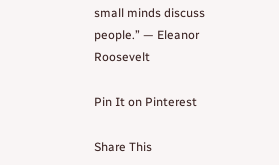small minds discuss people.” — Eleanor Roosevelt

Pin It on Pinterest

Share This